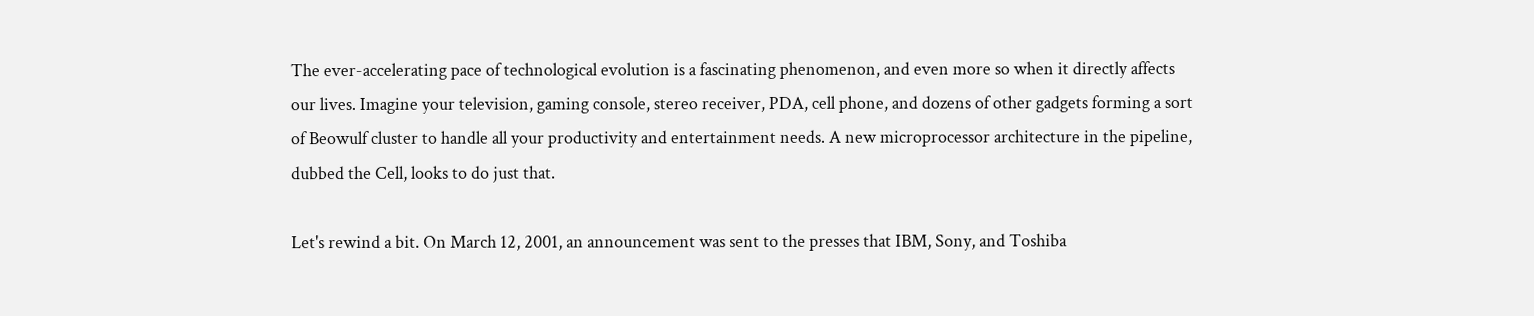The ever-accelerating pace of technological evolution is a fascinating phenomenon, and even more so when it directly affects our lives. Imagine your television, gaming console, stereo receiver, PDA, cell phone, and dozens of other gadgets forming a sort of Beowulf cluster to handle all your productivity and entertainment needs. A new microprocessor architecture in the pipeline, dubbed the Cell, looks to do just that.

Let's rewind a bit. On March 12, 2001, an announcement was sent to the presses that IBM, Sony, and Toshiba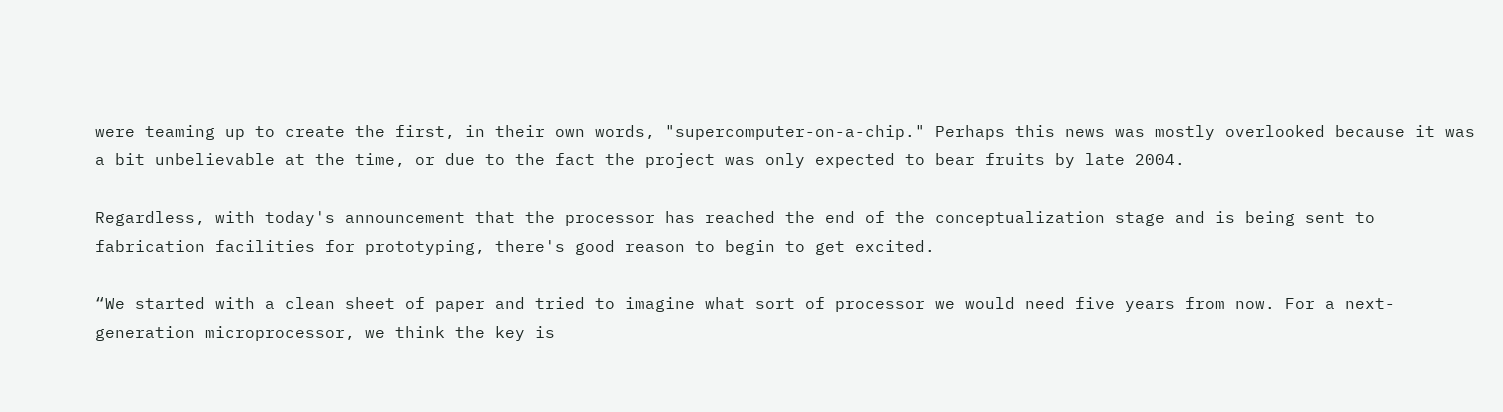were teaming up to create the first, in their own words, "supercomputer-on-a-chip." Perhaps this news was mostly overlooked because it was a bit unbelievable at the time, or due to the fact the project was only expected to bear fruits by late 2004.

Regardless, with today's announcement that the processor has reached the end of the conceptualization stage and is being sent to fabrication facilities for prototyping, there's good reason to begin to get excited.

“We started with a clean sheet of paper and tried to imagine what sort of processor we would need five years from now. For a next-generation microprocessor, we think the key is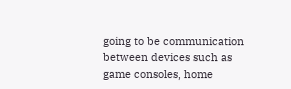going to be communication between devices such as game consoles, home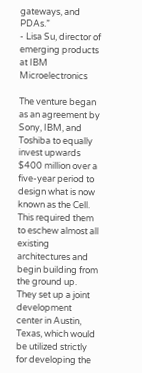gateways, and PDAs.”
- Lisa Su, director of emerging products at IBM Microelectronics

The venture began as an agreement by Sony, IBM, and Toshiba to equally invest upwards $400 million over a five-year period to design what is now known as the Cell. This required them to eschew almost all existing architectures and begin building from the ground up. They set up a joint development center in Austin, Texas, which would be utilized strictly for developing the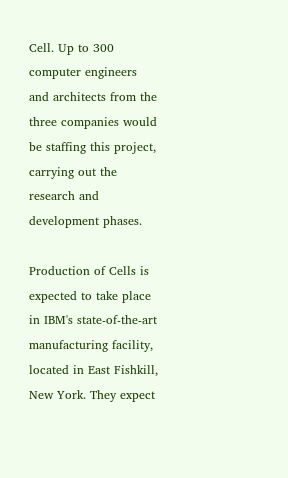Cell. Up to 300 computer engineers and architects from the three companies would be staffing this project, carrying out the research and development phases.

Production of Cells is expected to take place in IBM's state-of-the-art manufacturing facility, located in East Fishkill, New York. They expect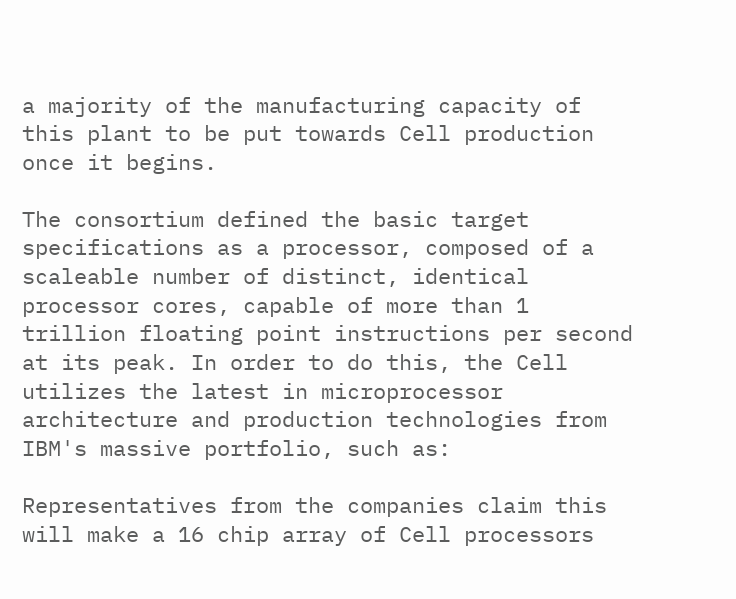a majority of the manufacturing capacity of this plant to be put towards Cell production once it begins.

The consortium defined the basic target specifications as a processor, composed of a scaleable number of distinct, identical processor cores, capable of more than 1 trillion floating point instructions per second at its peak. In order to do this, the Cell utilizes the latest in microprocessor architecture and production technologies from IBM's massive portfolio, such as:

Representatives from the companies claim this will make a 16 chip array of Cell processors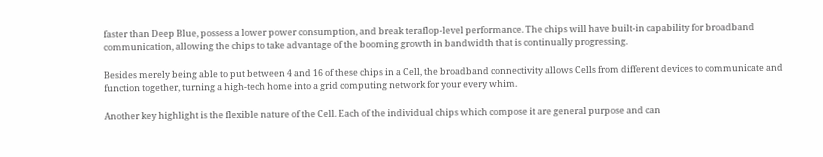faster than Deep Blue, possess a lower power consumption, and break teraflop-level performance. The chips will have built-in capability for broadband communication, allowing the chips to take advantage of the booming growth in bandwidth that is continually progressing.

Besides merely being able to put between 4 and 16 of these chips in a Cell, the broadband connectivity allows Cells from different devices to communicate and function together, turning a high-tech home into a grid computing network for your every whim.

Another key highlight is the flexible nature of the Cell. Each of the individual chips which compose it are general purpose and can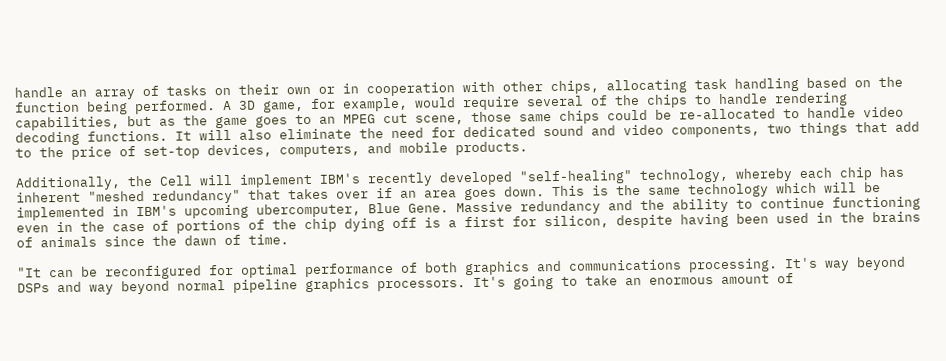handle an array of tasks on their own or in cooperation with other chips, allocating task handling based on the function being performed. A 3D game, for example, would require several of the chips to handle rendering capabilities, but as the game goes to an MPEG cut scene, those same chips could be re-allocated to handle video decoding functions. It will also eliminate the need for dedicated sound and video components, two things that add to the price of set-top devices, computers, and mobile products.

Additionally, the Cell will implement IBM's recently developed "self-healing" technology, whereby each chip has inherent "meshed redundancy" that takes over if an area goes down. This is the same technology which will be implemented in IBM's upcoming ubercomputer, Blue Gene. Massive redundancy and the ability to continue functioning even in the case of portions of the chip dying off is a first for silicon, despite having been used in the brains of animals since the dawn of time.

"It can be reconfigured for optimal performance of both graphics and communications processing. It's way beyond DSPs and way beyond normal pipeline graphics processors. It's going to take an enormous amount of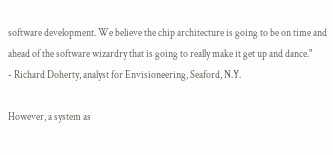software development. We believe the chip architecture is going to be on time and ahead of the software wizardry that is going to really make it get up and dance."
- Richard Doherty, analyst for Envisioneering, Seaford, N.Y.

However, a system as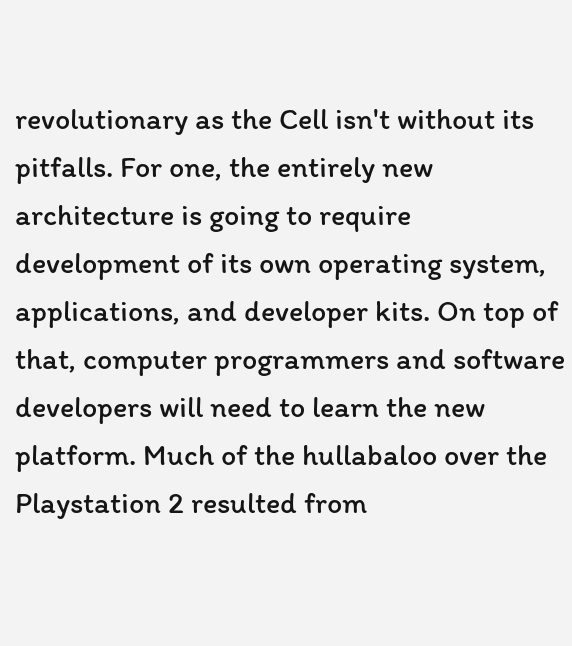revolutionary as the Cell isn't without its pitfalls. For one, the entirely new architecture is going to require development of its own operating system, applications, and developer kits. On top of that, computer programmers and software developers will need to learn the new platform. Much of the hullabaloo over the Playstation 2 resulted from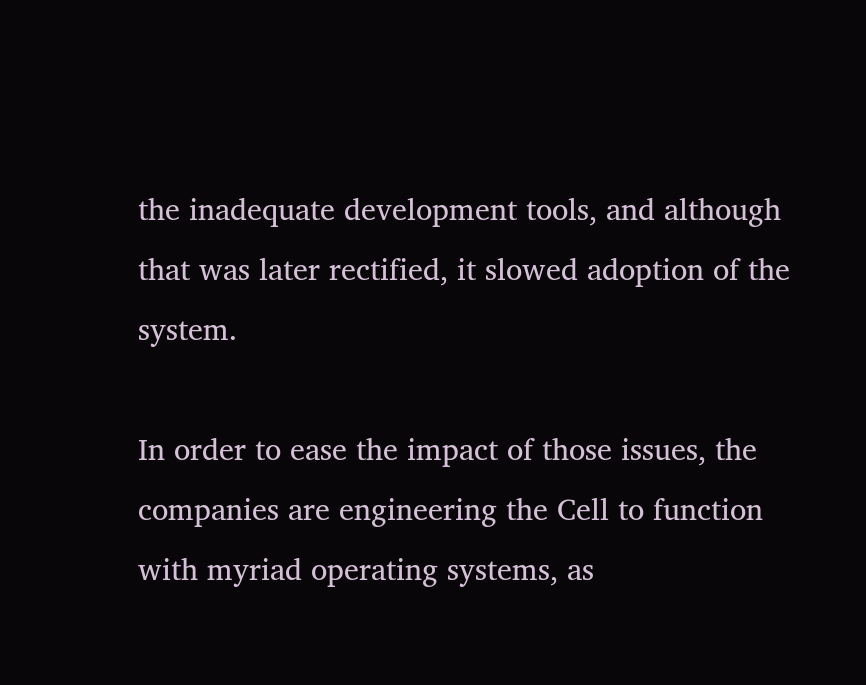the inadequate development tools, and although that was later rectified, it slowed adoption of the system.

In order to ease the impact of those issues, the companies are engineering the Cell to function with myriad operating systems, as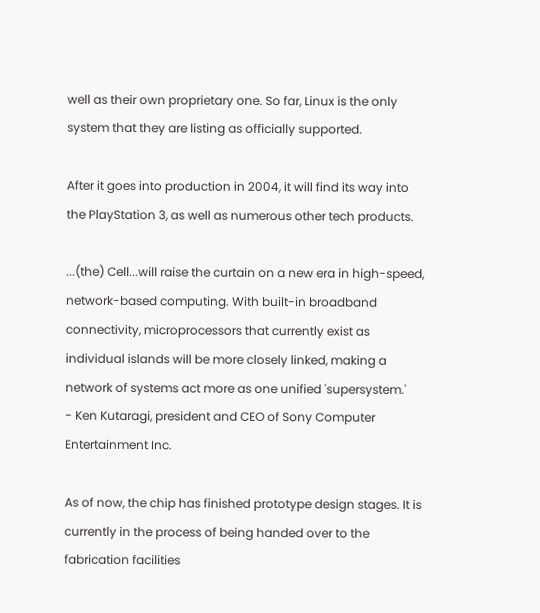well as their own proprietary one. So far, Linux is the only system that they are listing as officially supported.

After it goes into production in 2004, it will find its way into the PlayStation 3, as well as numerous other tech products.

...(the) Cell...will raise the curtain on a new era in high-speed, network-based computing. With built-in broadband connectivity, microprocessors that currently exist as individual islands will be more closely linked, making a network of systems act more as one unified 'supersystem.'
- Ken Kutaragi, president and CEO of Sony Computer Entertainment Inc.

As of now, the chip has finished prototype design stages. It is currently in the process of being handed over to the fabrication facilities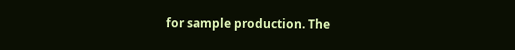for sample production. The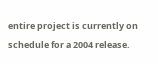entire project is currently on schedule for a 2004 release.